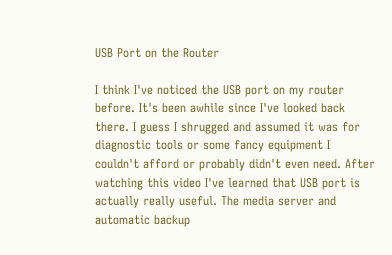USB Port on the Router

I think I've noticed the USB port on my router before. It's been awhile since I've looked back there. I guess I shrugged and assumed it was for diagnostic tools or some fancy equipment I couldn't afford or probably didn't even need. After watching this video I've learned that USB port is actually really useful. The media server and automatic backup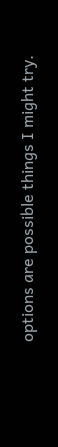options are possible things I might try.